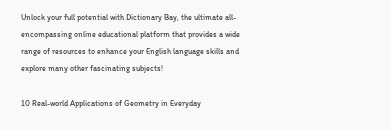Unlock your full potential with Dictionary Bay, the ultimate all-encompassing online educational platform that provides a wide range of resources to enhance your English language skills and explore many other fascinating subjects!

10 Real-world Applications of Geometry in Everyday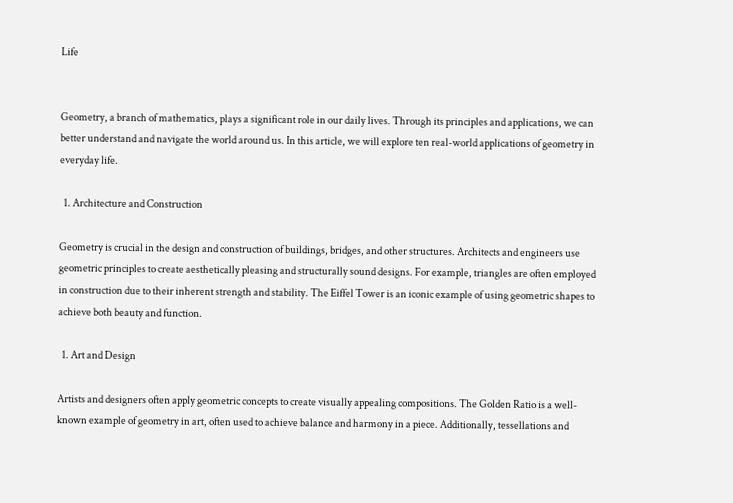Life


Geometry, a branch of mathematics, plays a significant role in our daily lives. Through its principles and applications, we can better understand and navigate the world around us. In this article, we will explore ten real-world applications of geometry in everyday life.

  1. Architecture and Construction

Geometry is crucial in the design and construction of buildings, bridges, and other structures. Architects and engineers use geometric principles to create aesthetically pleasing and structurally sound designs. For example, triangles are often employed in construction due to their inherent strength and stability. The Eiffel Tower is an iconic example of using geometric shapes to achieve both beauty and function.

  1. Art and Design

Artists and designers often apply geometric concepts to create visually appealing compositions. The Golden Ratio is a well-known example of geometry in art, often used to achieve balance and harmony in a piece. Additionally, tessellations and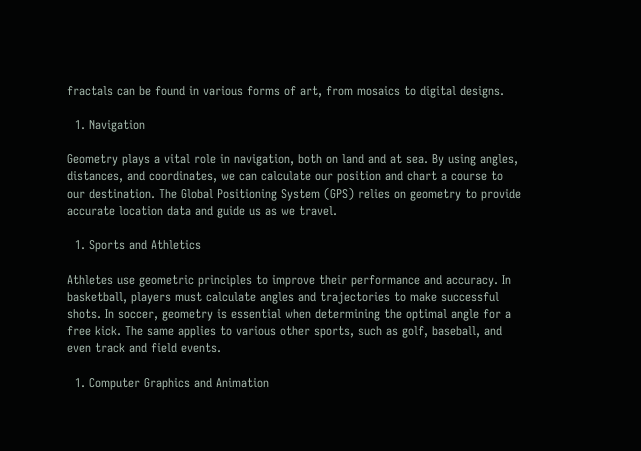fractals can be found in various forms of art, from mosaics to digital designs.

  1. Navigation

Geometry plays a vital role in navigation, both on land and at sea. By using angles, distances, and coordinates, we can calculate our position and chart a course to our destination. The Global Positioning System (GPS) relies on geometry to provide accurate location data and guide us as we travel.

  1. Sports and Athletics

Athletes use geometric principles to improve their performance and accuracy. In basketball, players must calculate angles and trajectories to make successful shots. In soccer, geometry is essential when determining the optimal angle for a free kick. The same applies to various other sports, such as golf, baseball, and even track and field events.

  1. Computer Graphics and Animation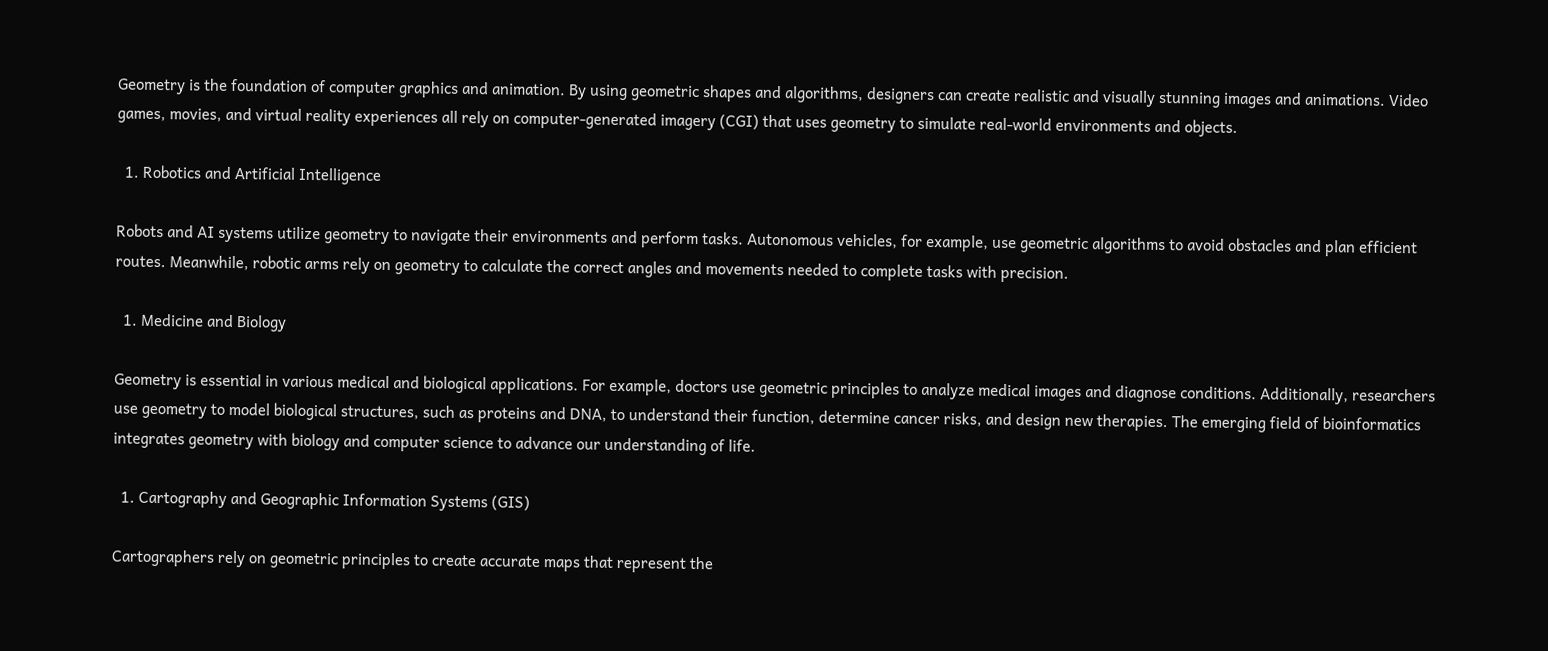Geometry is the foundation of computer graphics and animation. By using geometric shapes and algorithms, designers can create realistic and visually stunning images and animations. Video games, movies, and virtual reality experiences all rely on computer-generated imagery (CGI) that uses geometry to simulate real-world environments and objects.

  1. Robotics and Artificial Intelligence

Robots and AI systems utilize geometry to navigate their environments and perform tasks. Autonomous vehicles, for example, use geometric algorithms to avoid obstacles and plan efficient routes. Meanwhile, robotic arms rely on geometry to calculate the correct angles and movements needed to complete tasks with precision.

  1. Medicine and Biology

Geometry is essential in various medical and biological applications. For example, doctors use geometric principles to analyze medical images and diagnose conditions. Additionally, researchers use geometry to model biological structures, such as proteins and DNA, to understand their function, determine cancer risks, and design new therapies. The emerging field of bioinformatics integrates geometry with biology and computer science to advance our understanding of life.

  1. Cartography and Geographic Information Systems (GIS)

Cartographers rely on geometric principles to create accurate maps that represent the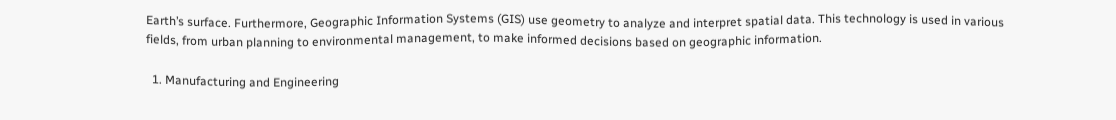Earth’s surface. Furthermore, Geographic Information Systems (GIS) use geometry to analyze and interpret spatial data. This technology is used in various fields, from urban planning to environmental management, to make informed decisions based on geographic information.

  1. Manufacturing and Engineering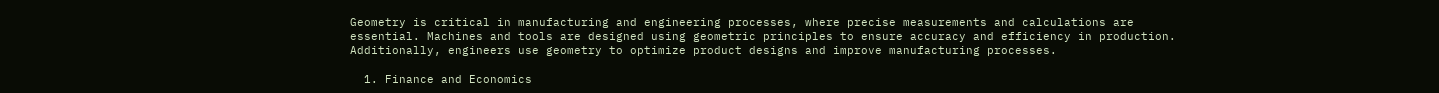Geometry is critical in manufacturing and engineering processes, where precise measurements and calculations are essential. Machines and tools are designed using geometric principles to ensure accuracy and efficiency in production. Additionally, engineers use geometry to optimize product designs and improve manufacturing processes.

  1. Finance and Economics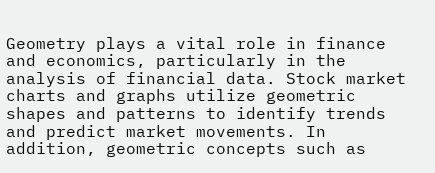Geometry plays a vital role in finance and economics, particularly in the analysis of financial data. Stock market charts and graphs utilize geometric shapes and patterns to identify trends and predict market movements. In addition, geometric concepts such as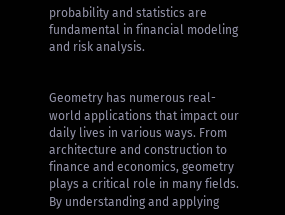probability and statistics are fundamental in financial modeling and risk analysis.


Geometry has numerous real-world applications that impact our daily lives in various ways. From architecture and construction to finance and economics, geometry plays a critical role in many fields. By understanding and applying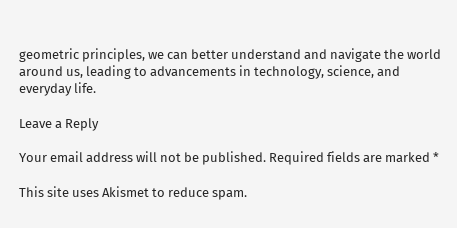geometric principles, we can better understand and navigate the world around us, leading to advancements in technology, science, and everyday life.

Leave a Reply

Your email address will not be published. Required fields are marked *

This site uses Akismet to reduce spam.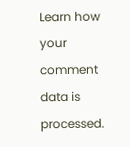Learn how your comment data is processed.